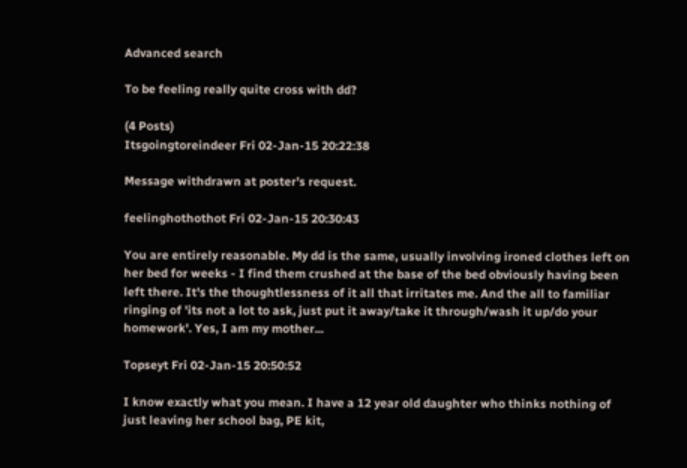Advanced search

To be feeling really quite cross with dd?

(4 Posts)
Itsgoingtoreindeer Fri 02-Jan-15 20:22:38

Message withdrawn at poster's request.

feelinghothothot Fri 02-Jan-15 20:30:43

You are entirely reasonable. My dd is the same, usually involving ironed clothes left on her bed for weeks - I find them crushed at the base of the bed obviously having been left there. It's the thoughtlessness of it all that irritates me. And the all to familiar ringing of 'its not a lot to ask, just put it away/take it through/wash it up/do your homework'. Yes, I am my mother...

Topseyt Fri 02-Jan-15 20:50:52

I know exactly what you mean. I have a 12 year old daughter who thinks nothing of just leaving her school bag, PE kit,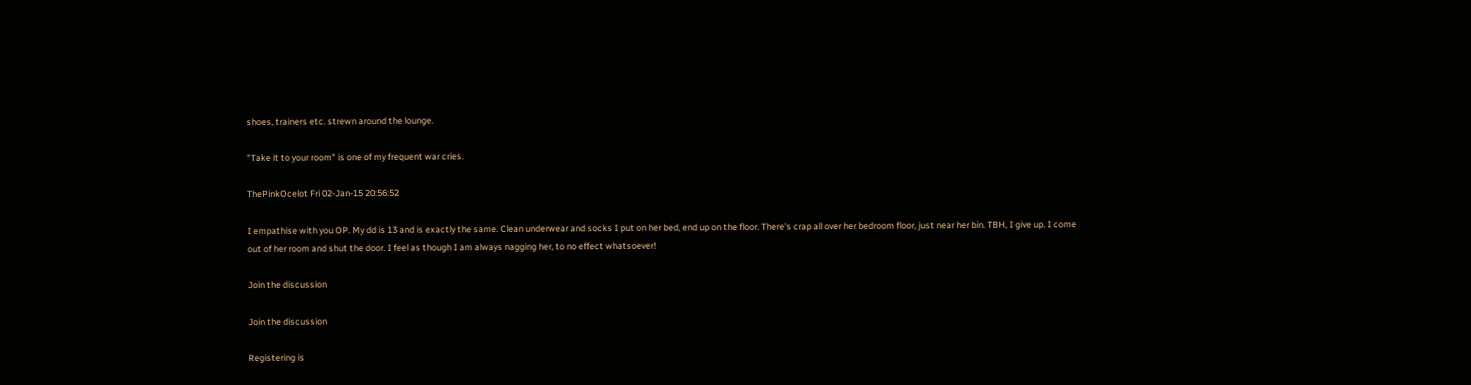shoes, trainers etc. strewn around the lounge.

"Take it to your room" is one of my frequent war cries.

ThePinkOcelot Fri 02-Jan-15 20:56:52

I empathise with you OP. My dd is 13 and is exactly the same. Clean underwear and socks I put on her bed, end up on the floor. There's crap all over her bedroom floor, just near her bin. TBH, I give up. I come out of her room and shut the door. I feel as though I am always nagging her, to no effect whatsoever!

Join the discussion

Join the discussion

Registering is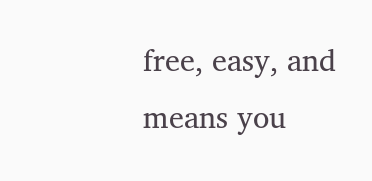free, easy, and means you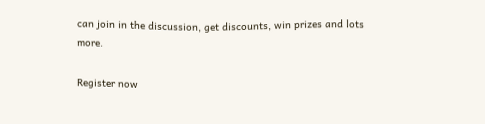can join in the discussion, get discounts, win prizes and lots more.

Register now